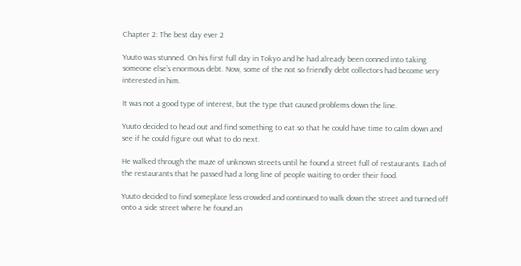Chapter 2: The best day ever 2

Yuuto was stunned. On his first full day in Tokyo and he had already been conned into taking someone else’s enormous debt. Now, some of the not so friendly debt collectors had become very interested in him.

It was not a good type of interest, but the type that caused problems down the line.

Yuuto decided to head out and find something to eat so that he could have time to calm down and see if he could figure out what to do next.

He walked through the maze of unknown streets until he found a street full of restaurants. Each of the restaurants that he passed had a long line of people waiting to order their food.

Yuuto decided to find someplace less crowded and continued to walk down the street and turned off onto a side street where he found an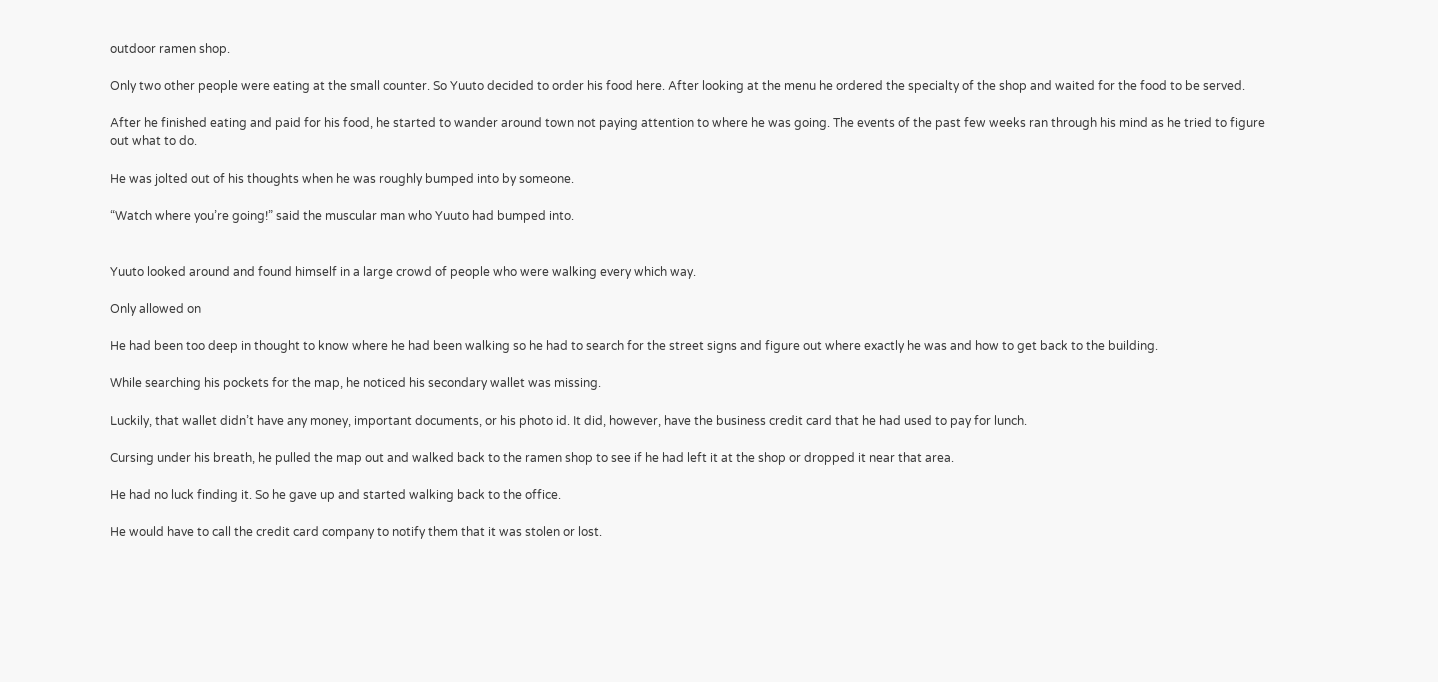outdoor ramen shop.

Only two other people were eating at the small counter. So Yuuto decided to order his food here. After looking at the menu he ordered the specialty of the shop and waited for the food to be served.

After he finished eating and paid for his food, he started to wander around town not paying attention to where he was going. The events of the past few weeks ran through his mind as he tried to figure out what to do.

He was jolted out of his thoughts when he was roughly bumped into by someone.

“Watch where you’re going!” said the muscular man who Yuuto had bumped into.


Yuuto looked around and found himself in a large crowd of people who were walking every which way.

Only allowed on

He had been too deep in thought to know where he had been walking so he had to search for the street signs and figure out where exactly he was and how to get back to the building.

While searching his pockets for the map, he noticed his secondary wallet was missing.

Luckily, that wallet didn’t have any money, important documents, or his photo id. It did, however, have the business credit card that he had used to pay for lunch.

Cursing under his breath, he pulled the map out and walked back to the ramen shop to see if he had left it at the shop or dropped it near that area.

He had no luck finding it. So he gave up and started walking back to the office.

He would have to call the credit card company to notify them that it was stolen or lost.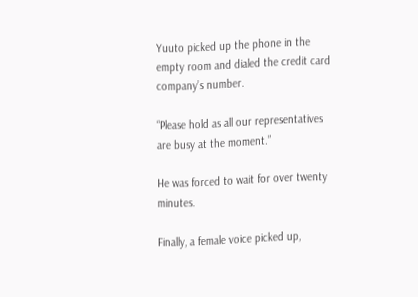Yuuto picked up the phone in the empty room and dialed the credit card company’s number.

“Please hold as all our representatives are busy at the moment.”

He was forced to wait for over twenty minutes.

Finally, a female voice picked up,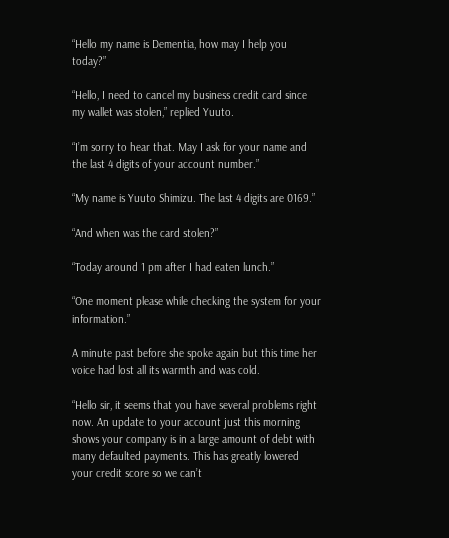“Hello my name is Dementia, how may I help you today?”

“Hello, I need to cancel my business credit card since my wallet was stolen,” replied Yuuto.

“I’m sorry to hear that. May I ask for your name and the last 4 digits of your account number.”

“My name is Yuuto Shimizu. The last 4 digits are 0169.”

“And when was the card stolen?”

“Today around 1 pm after I had eaten lunch.”

“One moment please while checking the system for your information.”

A minute past before she spoke again but this time her voice had lost all its warmth and was cold.

“Hello sir, it seems that you have several problems right now. An update to your account just this morning shows your company is in a large amount of debt with many defaulted payments. This has greatly lowered your credit score so we can’t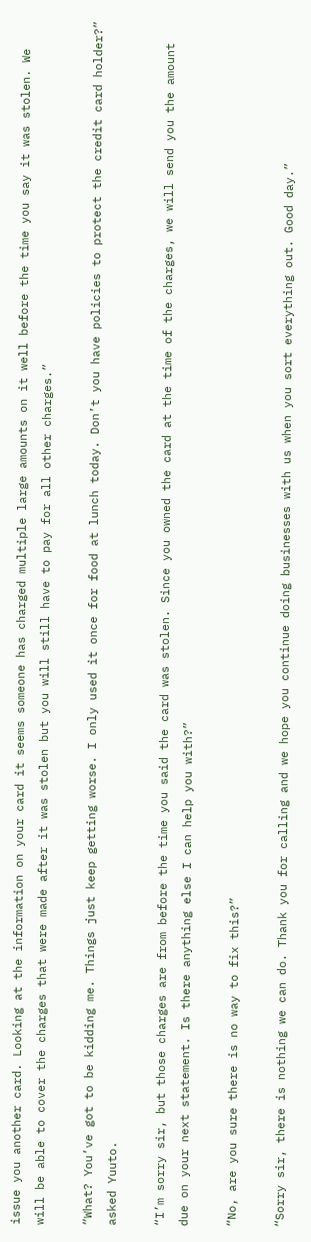issue you another card. Looking at the information on your card it seems someone has charged multiple large amounts on it well before the time you say it was stolen. We will be able to cover the charges that were made after it was stolen but you will still have to pay for all other charges.”

“What? You’ve got to be kidding me. Things just keep getting worse. I only used it once for food at lunch today. Don’t you have policies to protect the credit card holder?” asked Yuuto.

“I’m sorry sir, but those charges are from before the time you said the card was stolen. Since you owned the card at the time of the charges, we will send you the amount due on your next statement. Is there anything else I can help you with?”

“No, are you sure there is no way to fix this?”

“Sorry sir, there is nothing we can do. Thank you for calling and we hope you continue doing businesses with us when you sort everything out. Good day.”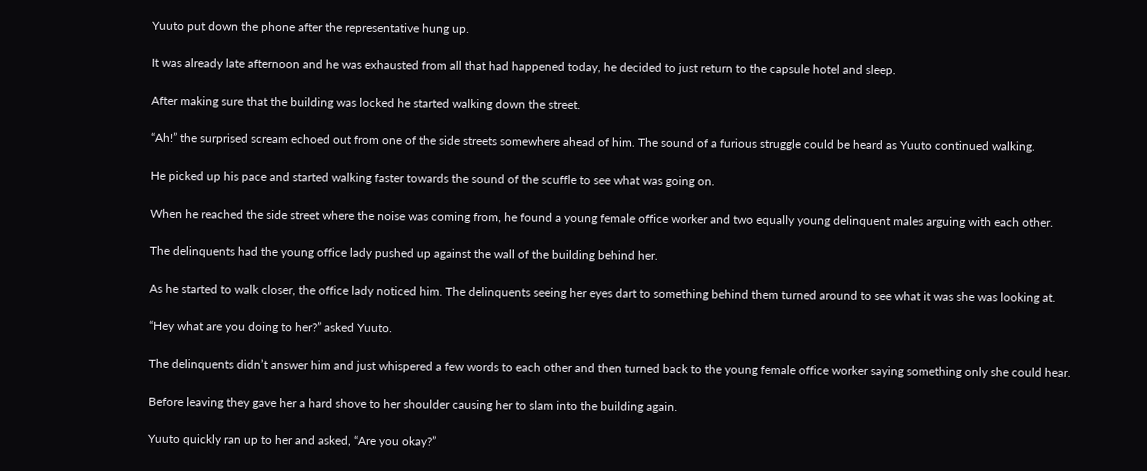Yuuto put down the phone after the representative hung up.

It was already late afternoon and he was exhausted from all that had happened today, he decided to just return to the capsule hotel and sleep.

After making sure that the building was locked he started walking down the street.

“Ah!” the surprised scream echoed out from one of the side streets somewhere ahead of him. The sound of a furious struggle could be heard as Yuuto continued walking.

He picked up his pace and started walking faster towards the sound of the scuffle to see what was going on.

When he reached the side street where the noise was coming from, he found a young female office worker and two equally young delinquent males arguing with each other.

The delinquents had the young office lady pushed up against the wall of the building behind her.

As he started to walk closer, the office lady noticed him. The delinquents seeing her eyes dart to something behind them turned around to see what it was she was looking at.

“Hey what are you doing to her?” asked Yuuto.

The delinquents didn’t answer him and just whispered a few words to each other and then turned back to the young female office worker saying something only she could hear.

Before leaving they gave her a hard shove to her shoulder causing her to slam into the building again.

Yuuto quickly ran up to her and asked, “Are you okay?”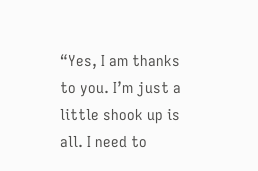“Yes, I am thanks to you. I’m just a little shook up is all. I need to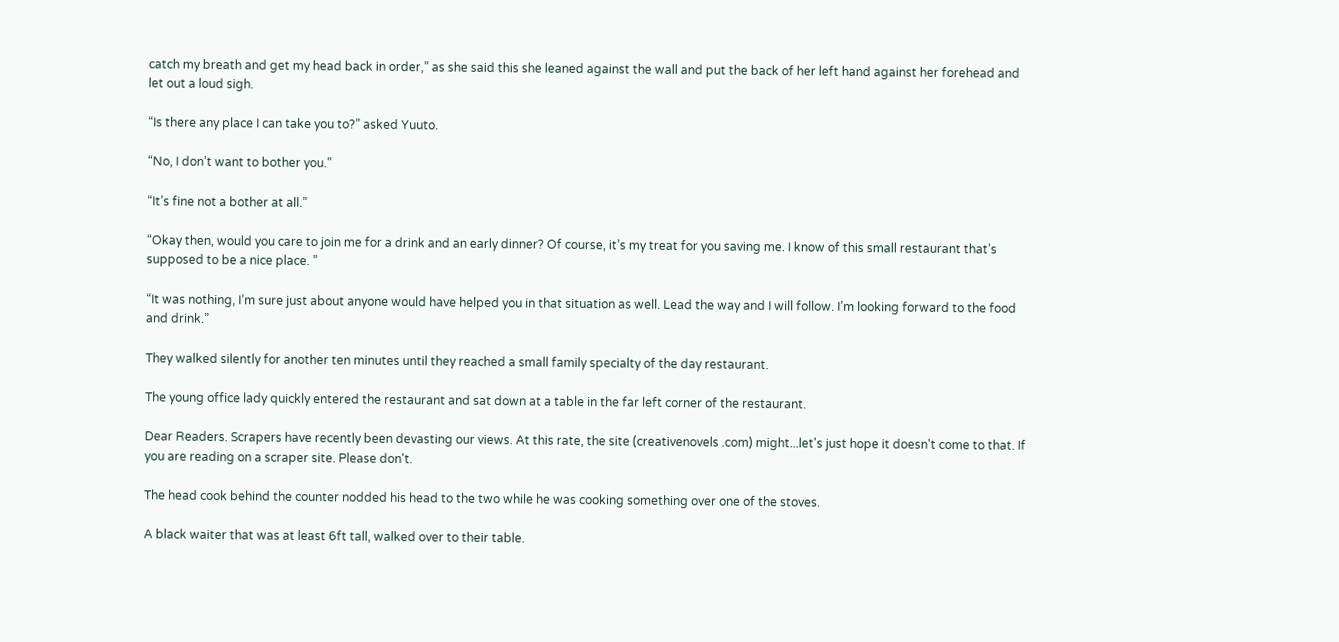catch my breath and get my head back in order,” as she said this she leaned against the wall and put the back of her left hand against her forehead and let out a loud sigh.

“Is there any place I can take you to?” asked Yuuto.

“No, I don’t want to bother you.”

“It’s fine not a bother at all.”

“Okay then, would you care to join me for a drink and an early dinner? Of course, it’s my treat for you saving me. I know of this small restaurant that’s supposed to be a nice place. ”

“It was nothing, I’m sure just about anyone would have helped you in that situation as well. Lead the way and I will follow. I’m looking forward to the food and drink.”

They walked silently for another ten minutes until they reached a small family specialty of the day restaurant.

The young office lady quickly entered the restaurant and sat down at a table in the far left corner of the restaurant.

Dear Readers. Scrapers have recently been devasting our views. At this rate, the site (creativenovels .com) might...let's just hope it doesn't come to that. If you are reading on a scraper site. Please don't.

The head cook behind the counter nodded his head to the two while he was cooking something over one of the stoves.

A black waiter that was at least 6ft tall, walked over to their table.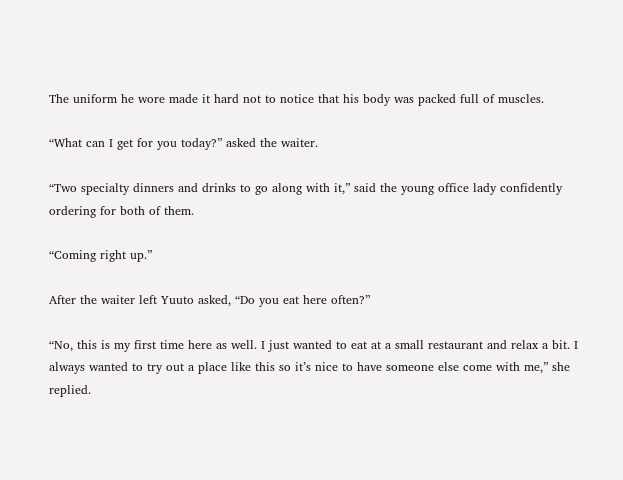The uniform he wore made it hard not to notice that his body was packed full of muscles.

“What can I get for you today?” asked the waiter.

“Two specialty dinners and drinks to go along with it,” said the young office lady confidently ordering for both of them.

“Coming right up.”

After the waiter left Yuuto asked, “Do you eat here often?”

“No, this is my first time here as well. I just wanted to eat at a small restaurant and relax a bit. I always wanted to try out a place like this so it’s nice to have someone else come with me,” she replied.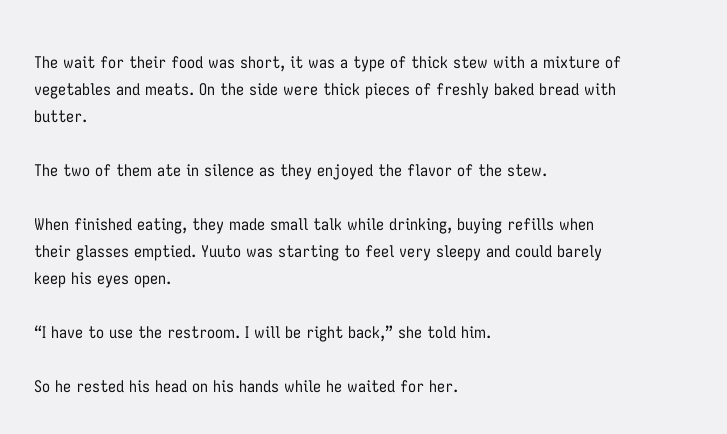The wait for their food was short, it was a type of thick stew with a mixture of vegetables and meats. On the side were thick pieces of freshly baked bread with butter.

The two of them ate in silence as they enjoyed the flavor of the stew.

When finished eating, they made small talk while drinking, buying refills when their glasses emptied. Yuuto was starting to feel very sleepy and could barely keep his eyes open.

“I have to use the restroom. I will be right back,” she told him.

So he rested his head on his hands while he waited for her.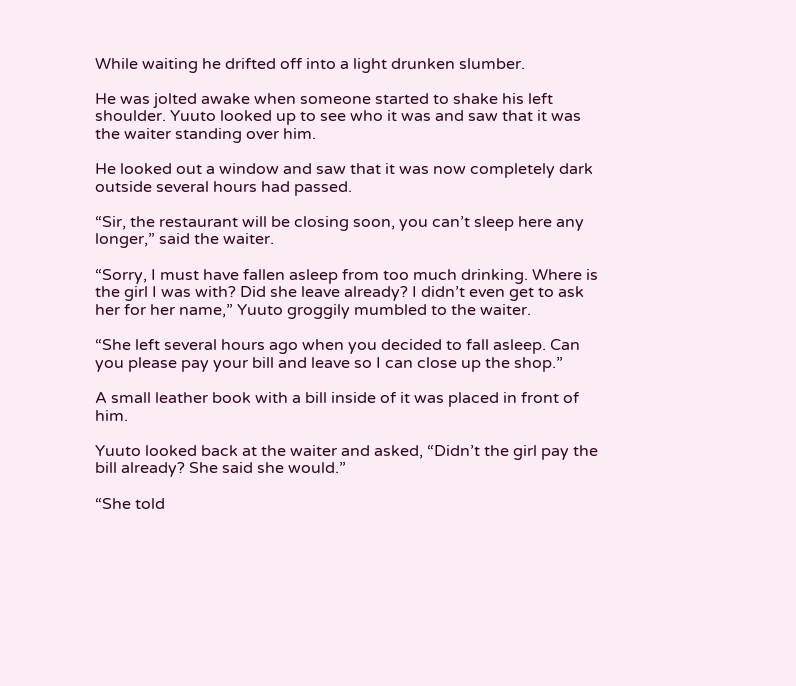While waiting he drifted off into a light drunken slumber.

He was jolted awake when someone started to shake his left shoulder. Yuuto looked up to see who it was and saw that it was the waiter standing over him.

He looked out a window and saw that it was now completely dark outside several hours had passed.

“Sir, the restaurant will be closing soon, you can’t sleep here any longer,” said the waiter.

“Sorry, I must have fallen asleep from too much drinking. Where is the girl I was with? Did she leave already? I didn’t even get to ask her for her name,” Yuuto groggily mumbled to the waiter.

“She left several hours ago when you decided to fall asleep. Can you please pay your bill and leave so I can close up the shop.”

A small leather book with a bill inside of it was placed in front of him.

Yuuto looked back at the waiter and asked, “Didn’t the girl pay the bill already? She said she would.”

“She told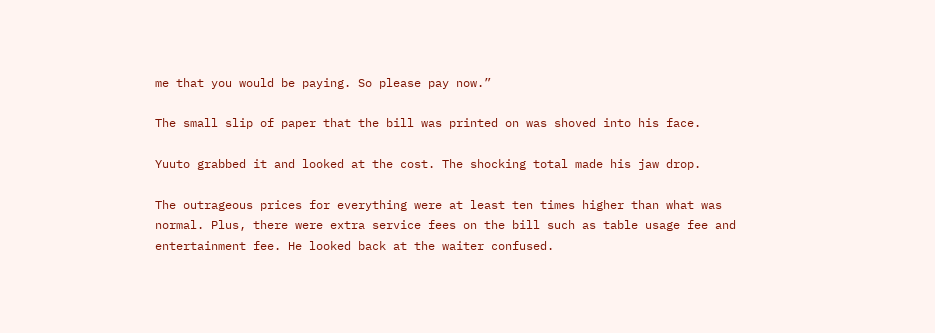me that you would be paying. So please pay now.”

The small slip of paper that the bill was printed on was shoved into his face.

Yuuto grabbed it and looked at the cost. The shocking total made his jaw drop.

The outrageous prices for everything were at least ten times higher than what was normal. Plus, there were extra service fees on the bill such as table usage fee and entertainment fee. He looked back at the waiter confused.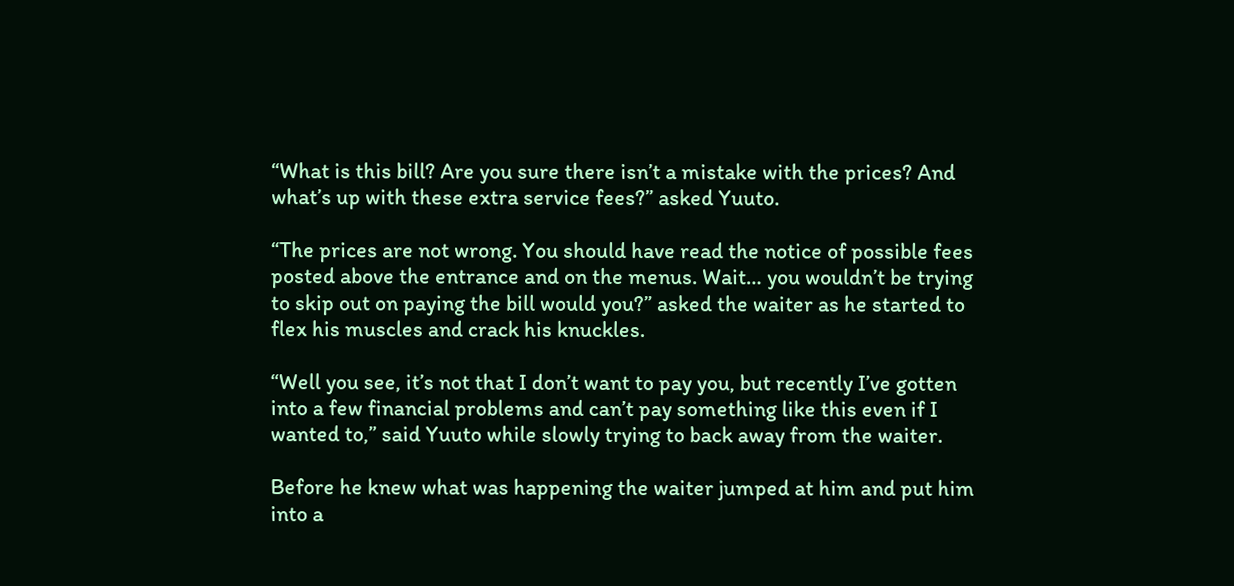“What is this bill? Are you sure there isn’t a mistake with the prices? And what’s up with these extra service fees?” asked Yuuto.

“The prices are not wrong. You should have read the notice of possible fees posted above the entrance and on the menus. Wait… you wouldn’t be trying to skip out on paying the bill would you?” asked the waiter as he started to flex his muscles and crack his knuckles.

“Well you see, it’s not that I don’t want to pay you, but recently I’ve gotten into a few financial problems and can’t pay something like this even if I wanted to,” said Yuuto while slowly trying to back away from the waiter.

Before he knew what was happening the waiter jumped at him and put him into a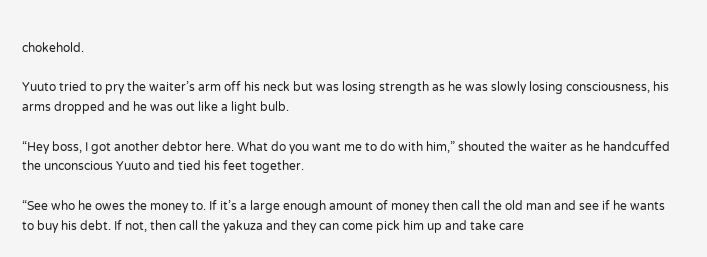chokehold.

Yuuto tried to pry the waiter’s arm off his neck but was losing strength as he was slowly losing consciousness, his arms dropped and he was out like a light bulb.

“Hey boss, I got another debtor here. What do you want me to do with him,” shouted the waiter as he handcuffed the unconscious Yuuto and tied his feet together.

“See who he owes the money to. If it’s a large enough amount of money then call the old man and see if he wants to buy his debt. If not, then call the yakuza and they can come pick him up and take care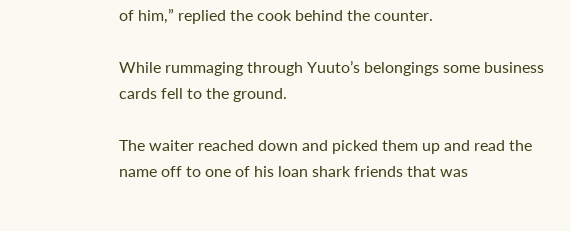of him,” replied the cook behind the counter.

While rummaging through Yuuto’s belongings some business cards fell to the ground.

The waiter reached down and picked them up and read the name off to one of his loan shark friends that was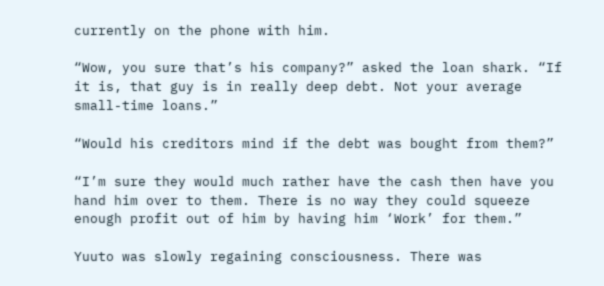currently on the phone with him.

“Wow, you sure that’s his company?” asked the loan shark. “If it is, that guy is in really deep debt. Not your average small-time loans.”

“Would his creditors mind if the debt was bought from them?”

“I’m sure they would much rather have the cash then have you hand him over to them. There is no way they could squeeze enough profit out of him by having him ‘Work’ for them.”

Yuuto was slowly regaining consciousness. There was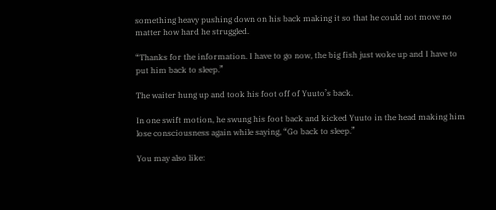something heavy pushing down on his back making it so that he could not move no matter how hard he struggled.

“Thanks for the information. I have to go now, the big fish just woke up and I have to put him back to sleep.”

The waiter hung up and took his foot off of Yuuto’s back.

In one swift motion, he swung his foot back and kicked Yuuto in the head making him lose consciousness again while saying, “Go back to sleep.”

You may also like: